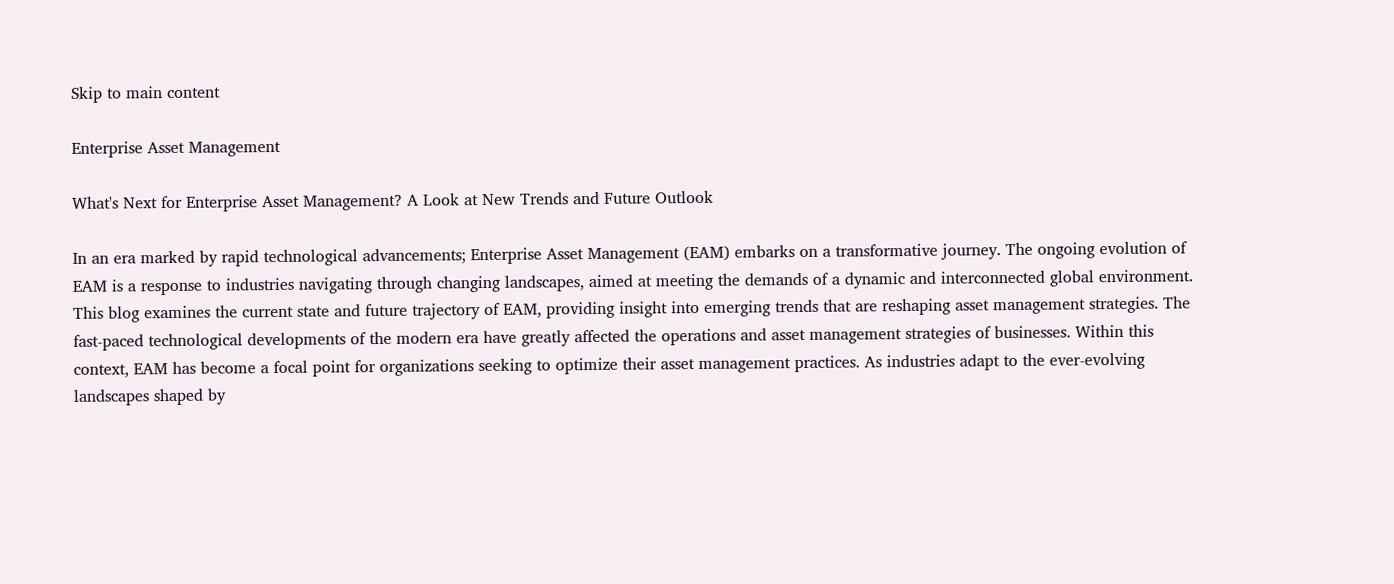Skip to main content

Enterprise Asset Management

What's Next for Enterprise Asset Management? A Look at New Trends and Future Outlook

In an era marked by rapid technological advancements; Enterprise Asset Management (EAM) embarks on a transformative journey. The ongoing evolution of EAM is a response to industries navigating through changing landscapes, aimed at meeting the demands of a dynamic and interconnected global environment. This blog examines the current state and future trajectory of EAM, providing insight into emerging trends that are reshaping asset management strategies. The fast-paced technological developments of the modern era have greatly affected the operations and asset management strategies of businesses. Within this context, EAM has become a focal point for organizations seeking to optimize their asset management practices. As industries adapt to the ever-evolving landscapes shaped by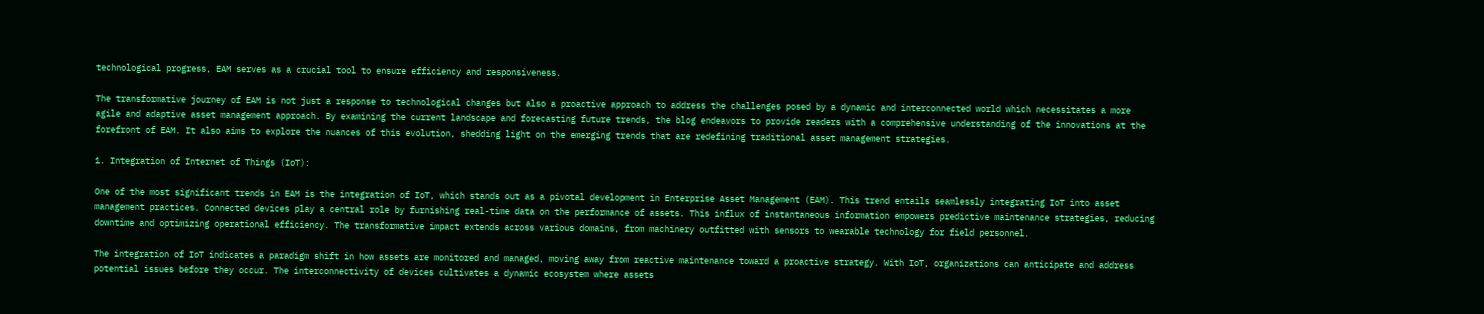technological progress, EAM serves as a crucial tool to ensure efficiency and responsiveness.

The transformative journey of EAM is not just a response to technological changes but also a proactive approach to address the challenges posed by a dynamic and interconnected world which necessitates a more agile and adaptive asset management approach. By examining the current landscape and forecasting future trends, the blog endeavors to provide readers with a comprehensive understanding of the innovations at the forefront of EAM. It also aims to explore the nuances of this evolution, shedding light on the emerging trends that are redefining traditional asset management strategies.

1. Integration of Internet of Things (IoT):

One of the most significant trends in EAM is the integration of IoT, which stands out as a pivotal development in Enterprise Asset Management (EAM). This trend entails seamlessly integrating IoT into asset management practices. Connected devices play a central role by furnishing real-time data on the performance of assets. This influx of instantaneous information empowers predictive maintenance strategies, reducing downtime and optimizing operational efficiency. The transformative impact extends across various domains, from machinery outfitted with sensors to wearable technology for field personnel.

The integration of IoT indicates a paradigm shift in how assets are monitored and managed, moving away from reactive maintenance toward a proactive strategy. With IoT, organizations can anticipate and address potential issues before they occur. The interconnectivity of devices cultivates a dynamic ecosystem where assets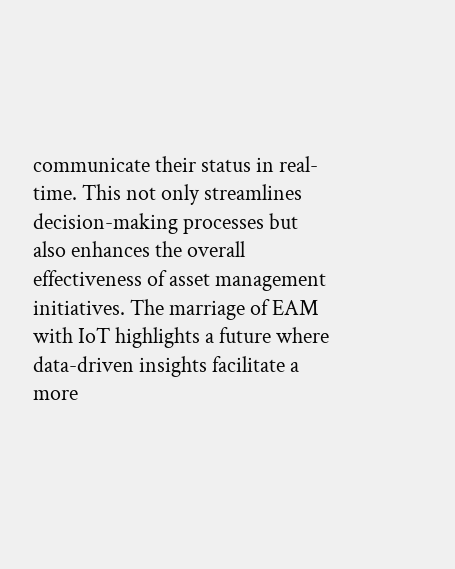communicate their status in real-time. This not only streamlines decision-making processes but also enhances the overall effectiveness of asset management initiatives. The marriage of EAM with IoT highlights a future where data-driven insights facilitate a more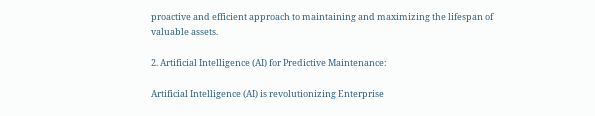proactive and efficient approach to maintaining and maximizing the lifespan of valuable assets.

2. Artificial Intelligence (AI) for Predictive Maintenance:

Artificial Intelligence (AI) is revolutionizing Enterprise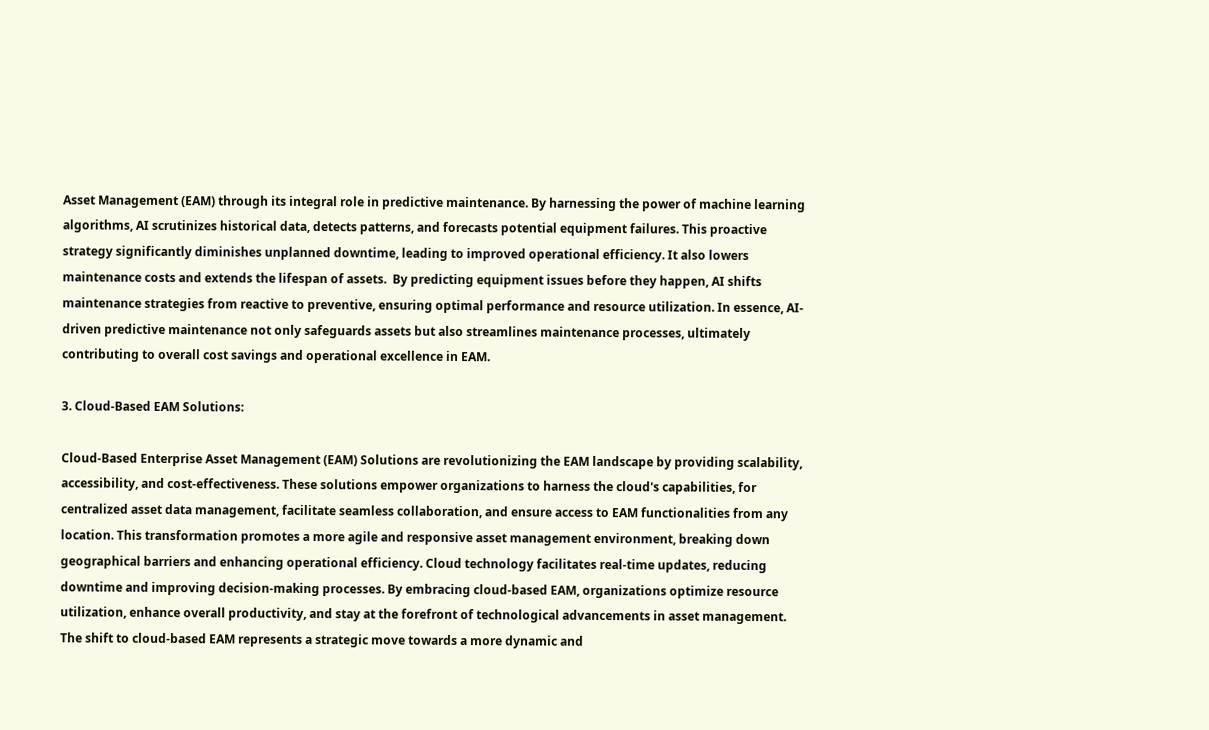Asset Management (EAM) through its integral role in predictive maintenance. By harnessing the power of machine learning algorithms, AI scrutinizes historical data, detects patterns, and forecasts potential equipment failures. This proactive strategy significantly diminishes unplanned downtime, leading to improved operational efficiency. It also lowers maintenance costs and extends the lifespan of assets.  By predicting equipment issues before they happen, AI shifts maintenance strategies from reactive to preventive, ensuring optimal performance and resource utilization. In essence, AI-driven predictive maintenance not only safeguards assets but also streamlines maintenance processes, ultimately contributing to overall cost savings and operational excellence in EAM.

3. Cloud-Based EAM Solutions:

Cloud-Based Enterprise Asset Management (EAM) Solutions are revolutionizing the EAM landscape by providing scalability, accessibility, and cost-effectiveness. These solutions empower organizations to harness the cloud's capabilities, for centralized asset data management, facilitate seamless collaboration, and ensure access to EAM functionalities from any location. This transformation promotes a more agile and responsive asset management environment, breaking down geographical barriers and enhancing operational efficiency. Cloud technology facilitates real-time updates, reducing downtime and improving decision-making processes. By embracing cloud-based EAM, organizations optimize resource utilization, enhance overall productivity, and stay at the forefront of technological advancements in asset management. The shift to cloud-based EAM represents a strategic move towards a more dynamic and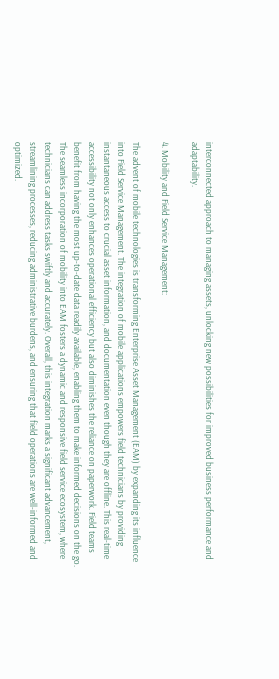interconnected approach to managing assets, unlocking new possibilities for improved business performance and adaptability.

4. Mobility and Field Service Management:

The advent of mobile technologies is transforming Enterprise Asset Management (EAM) by expanding its influence into Field Service Management. The integration of mobile applications empowers field technicians by providing instantaneous access to crucial asset information, and documentation even though they are offline. This real-time accessibility not only enhances operational efficiency but also diminishes the reliance on paperwork. Field teams benefit from having the most up-to-date data readily available, enabling them to make informed decisions on the go. The seamless incorporation of mobility into EAM fosters a dynamic and responsive field service ecosystem, where technicians can address tasks swiftly and accurately. Overall, this integration marks a significant advancement, streamlining processes, reducing administrative burdens, and ensuring that field operations are well-informed and optimized.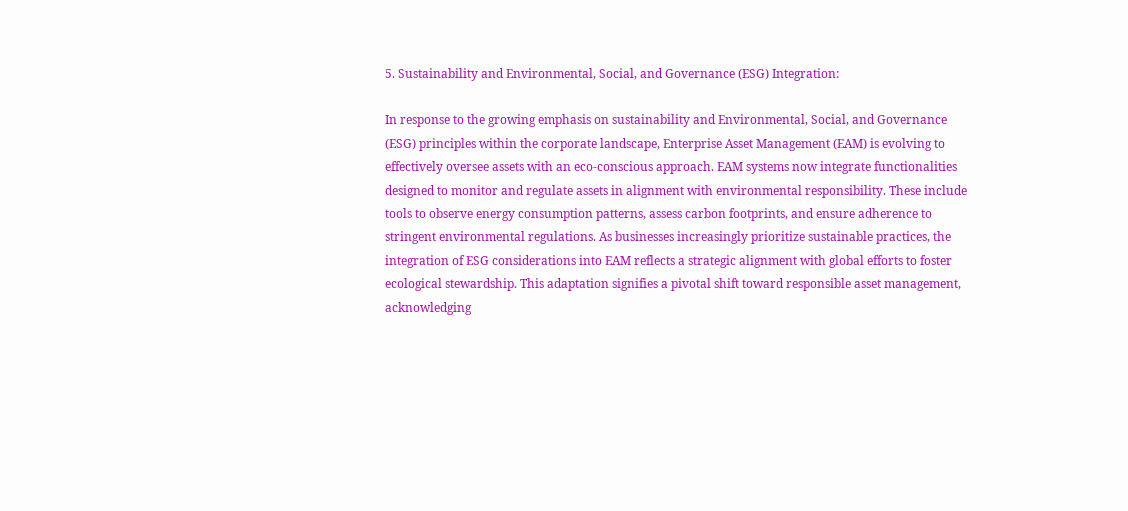5. Sustainability and Environmental, Social, and Governance (ESG) Integration:

In response to the growing emphasis on sustainability and Environmental, Social, and Governance (ESG) principles within the corporate landscape, Enterprise Asset Management (EAM) is evolving to effectively oversee assets with an eco-conscious approach. EAM systems now integrate functionalities designed to monitor and regulate assets in alignment with environmental responsibility. These include tools to observe energy consumption patterns, assess carbon footprints, and ensure adherence to stringent environmental regulations. As businesses increasingly prioritize sustainable practices, the integration of ESG considerations into EAM reflects a strategic alignment with global efforts to foster ecological stewardship. This adaptation signifies a pivotal shift toward responsible asset management, acknowledging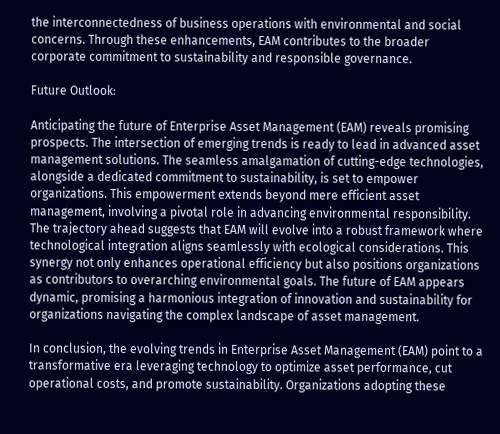the interconnectedness of business operations with environmental and social concerns. Through these enhancements, EAM contributes to the broader corporate commitment to sustainability and responsible governance.

Future Outlook:

Anticipating the future of Enterprise Asset Management (EAM) reveals promising prospects. The intersection of emerging trends is ready to lead in advanced asset management solutions. The seamless amalgamation of cutting-edge technologies, alongside a dedicated commitment to sustainability, is set to empower organizations. This empowerment extends beyond mere efficient asset management, involving a pivotal role in advancing environmental responsibility. The trajectory ahead suggests that EAM will evolve into a robust framework where technological integration aligns seamlessly with ecological considerations. This synergy not only enhances operational efficiency but also positions organizations as contributors to overarching environmental goals. The future of EAM appears dynamic, promising a harmonious integration of innovation and sustainability for organizations navigating the complex landscape of asset management.

In conclusion, the evolving trends in Enterprise Asset Management (EAM) point to a transformative era leveraging technology to optimize asset performance, cut operational costs, and promote sustainability. Organizations adopting these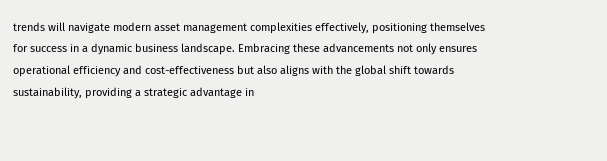trends will navigate modern asset management complexities effectively, positioning themselves for success in a dynamic business landscape. Embracing these advancements not only ensures operational efficiency and cost-effectiveness but also aligns with the global shift towards sustainability, providing a strategic advantage in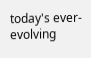today's ever-evolving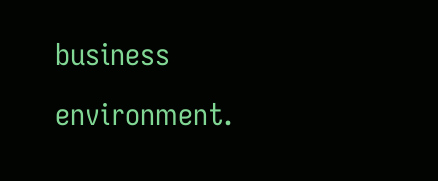business environment.